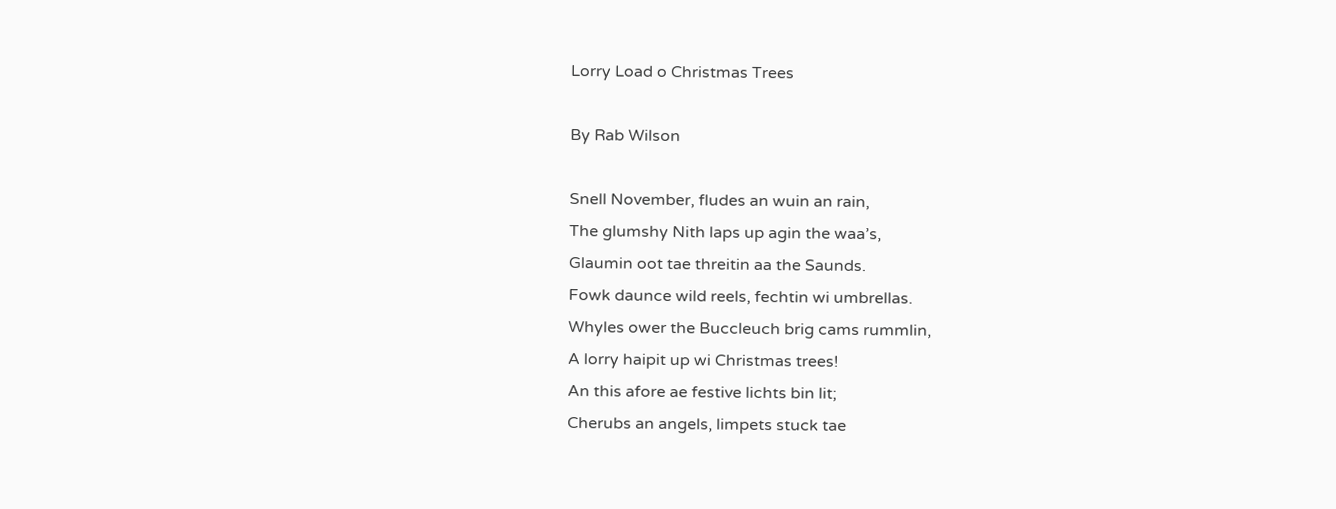Lorry Load o Christmas Trees

By Rab Wilson

Snell November, fludes an wuin an rain,
The glumshy Nith laps up agin the waa’s,
Glaumin oot tae threitin aa the Saunds.
Fowk daunce wild reels, fechtin wi umbrellas.
Whyles ower the Buccleuch brig cams rummlin,
A lorry haipit up wi Christmas trees!
An this afore ae festive lichts bin lit;
Cherubs an angels, limpets stuck tae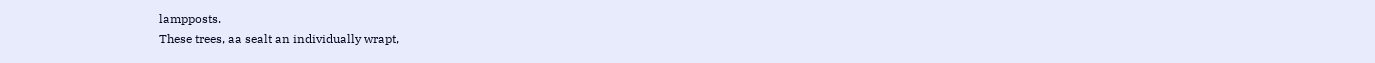lampposts.
These trees, aa sealt an individually wrapt,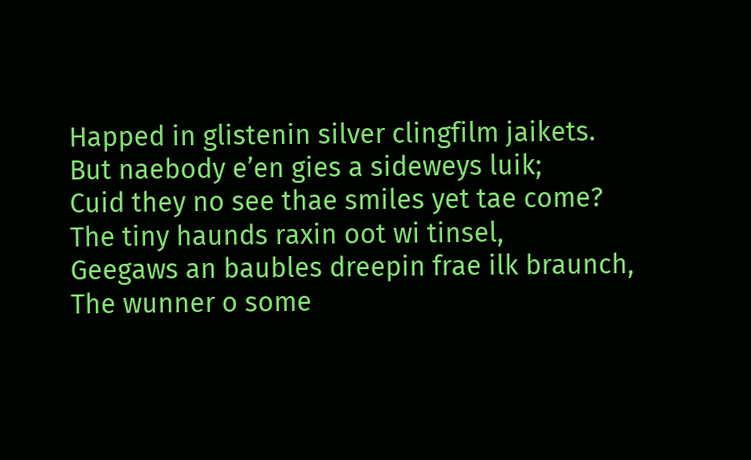Happed in glistenin silver clingfilm jaikets.
But naebody e’en gies a sideweys luik;
Cuid they no see thae smiles yet tae come?
The tiny haunds raxin oot wi tinsel,
Geegaws an baubles dreepin frae ilk braunch,
The wunner o some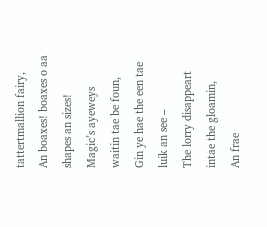tattertmallion fairy,
An boaxes! boaxes o aa shapes an sizes!
Magic’s ayeweys waitin tae be foun,
Gin ye hae the een tae luik an see –
The lorry disappeart intae the gloamin,
An frae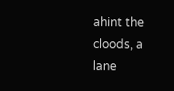ahint the cloods, a lane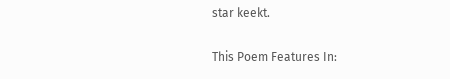star keekt.

This Poem Features In: